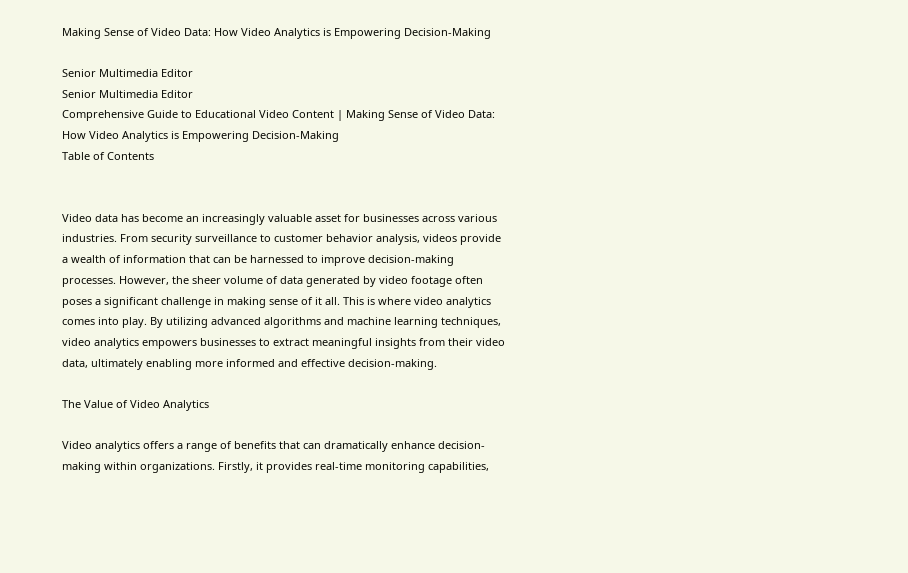Making Sense of Video Data: How Video Analytics is Empowering Decision-Making

Senior Multimedia Editor
Senior Multimedia Editor
Comprehensive Guide to Educational Video Content | Making Sense of Video Data: How Video Analytics is Empowering Decision-Making
Table of Contents


Video data has become an increasingly valuable asset for businesses across various industries. From security surveillance to customer behavior analysis, videos provide a wealth of information that can be harnessed to improve decision-making processes. However, the sheer volume of data generated by video footage often poses a significant challenge in making sense of it all. This is where video analytics comes into play. By utilizing advanced algorithms and machine learning techniques, video analytics empowers businesses to extract meaningful insights from their video data, ultimately enabling more informed and effective decision-making.

The Value of Video Analytics

Video analytics offers a range of benefits that can dramatically enhance decision-making within organizations. Firstly, it provides real-time monitoring capabilities,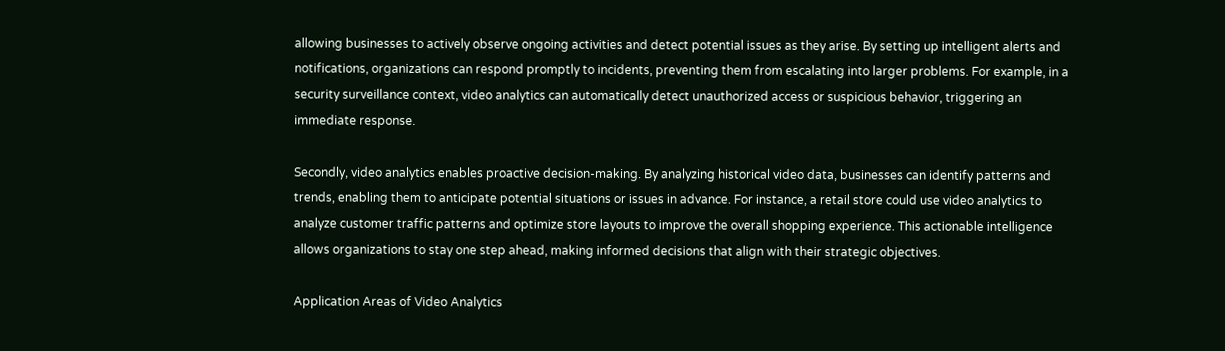allowing businesses to actively observe ongoing activities and detect potential issues as they arise. By setting up intelligent alerts and notifications, organizations can respond promptly to incidents, preventing them from escalating into larger problems. For example, in a security surveillance context, video analytics can automatically detect unauthorized access or suspicious behavior, triggering an immediate response.

Secondly, video analytics enables proactive decision-making. By analyzing historical video data, businesses can identify patterns and trends, enabling them to anticipate potential situations or issues in advance. For instance, a retail store could use video analytics to analyze customer traffic patterns and optimize store layouts to improve the overall shopping experience. This actionable intelligence allows organizations to stay one step ahead, making informed decisions that align with their strategic objectives.

Application Areas of Video Analytics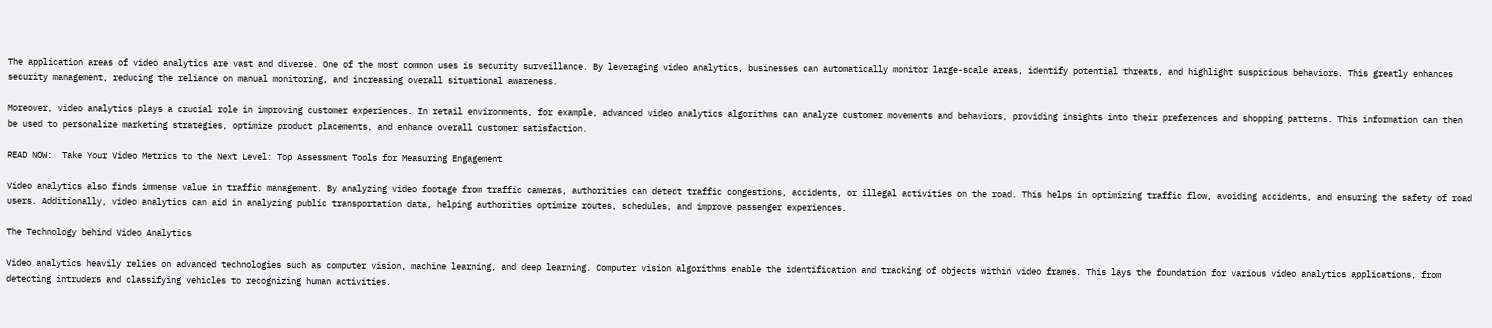The application areas of video analytics are vast and diverse. One of the most common uses is security surveillance. By leveraging video analytics, businesses can automatically monitor large-scale areas, identify potential threats, and highlight suspicious behaviors. This greatly enhances security management, reducing the reliance on manual monitoring, and increasing overall situational awareness.

Moreover, video analytics plays a crucial role in improving customer experiences. In retail environments, for example, advanced video analytics algorithms can analyze customer movements and behaviors, providing insights into their preferences and shopping patterns. This information can then be used to personalize marketing strategies, optimize product placements, and enhance overall customer satisfaction.

READ NOW:  Take Your Video Metrics to the Next Level: Top Assessment Tools for Measuring Engagement

Video analytics also finds immense value in traffic management. By analyzing video footage from traffic cameras, authorities can detect traffic congestions, accidents, or illegal activities on the road. This helps in optimizing traffic flow, avoiding accidents, and ensuring the safety of road users. Additionally, video analytics can aid in analyzing public transportation data, helping authorities optimize routes, schedules, and improve passenger experiences.

The Technology behind Video Analytics

Video analytics heavily relies on advanced technologies such as computer vision, machine learning, and deep learning. Computer vision algorithms enable the identification and tracking of objects within video frames. This lays the foundation for various video analytics applications, from detecting intruders and classifying vehicles to recognizing human activities.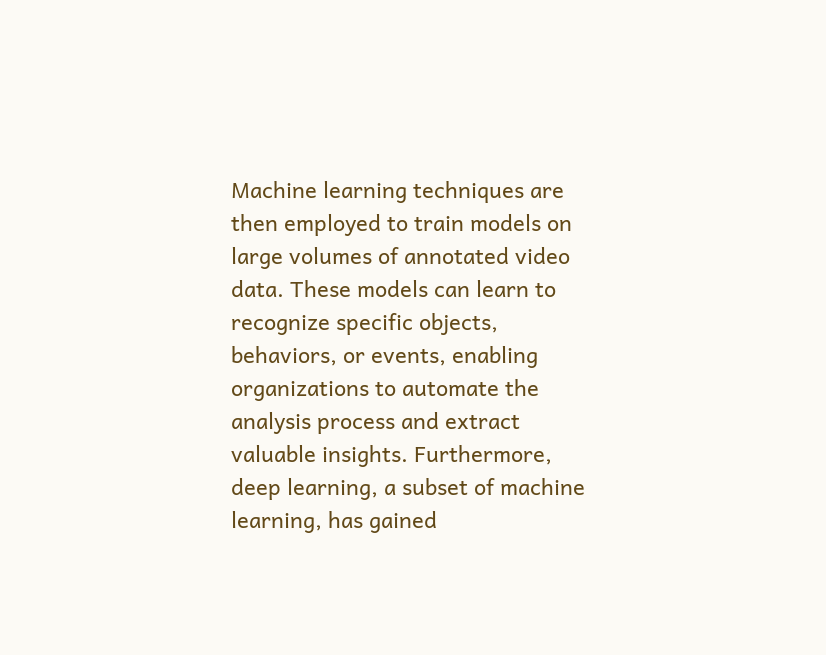Machine learning techniques are then employed to train models on large volumes of annotated video data. These models can learn to recognize specific objects, behaviors, or events, enabling organizations to automate the analysis process and extract valuable insights. Furthermore, deep learning, a subset of machine learning, has gained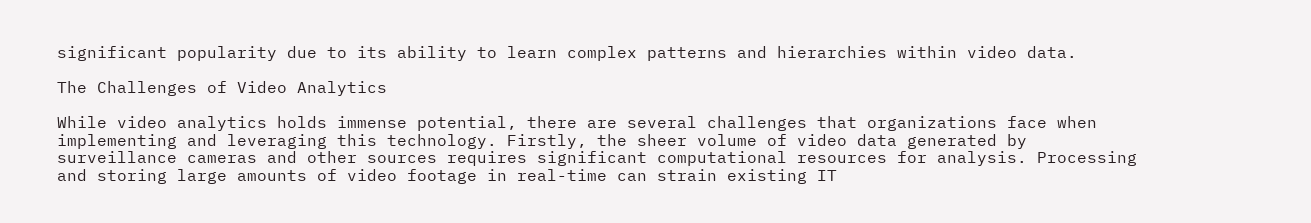significant popularity due to its ability to learn complex patterns and hierarchies within video data.

The Challenges of Video Analytics

While video analytics holds immense potential, there are several challenges that organizations face when implementing and leveraging this technology. Firstly, the sheer volume of video data generated by surveillance cameras and other sources requires significant computational resources for analysis. Processing and storing large amounts of video footage in real-time can strain existing IT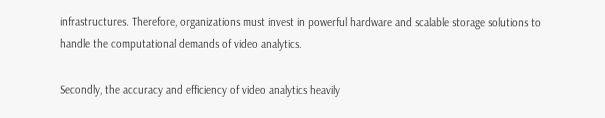infrastructures. Therefore, organizations must invest in powerful hardware and scalable storage solutions to handle the computational demands of video analytics.

Secondly, the accuracy and efficiency of video analytics heavily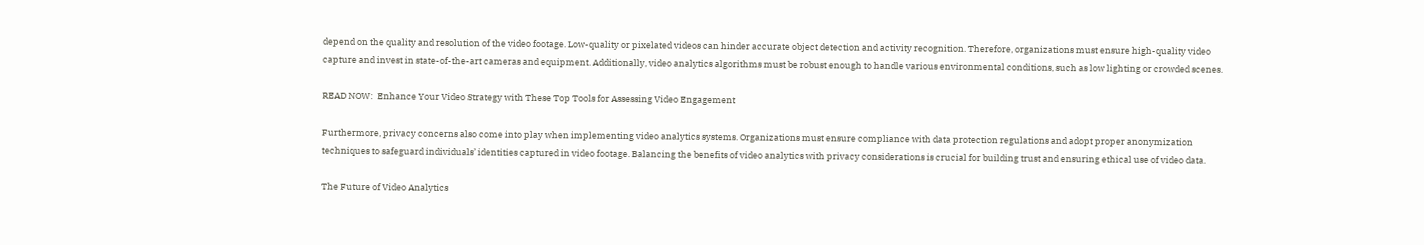depend on the quality and resolution of the video footage. Low-quality or pixelated videos can hinder accurate object detection and activity recognition. Therefore, organizations must ensure high-quality video capture and invest in state-of-the-art cameras and equipment. Additionally, video analytics algorithms must be robust enough to handle various environmental conditions, such as low lighting or crowded scenes.

READ NOW:  Enhance Your Video Strategy with These Top Tools for Assessing Video Engagement

Furthermore, privacy concerns also come into play when implementing video analytics systems. Organizations must ensure compliance with data protection regulations and adopt proper anonymization techniques to safeguard individuals’ identities captured in video footage. Balancing the benefits of video analytics with privacy considerations is crucial for building trust and ensuring ethical use of video data.

The Future of Video Analytics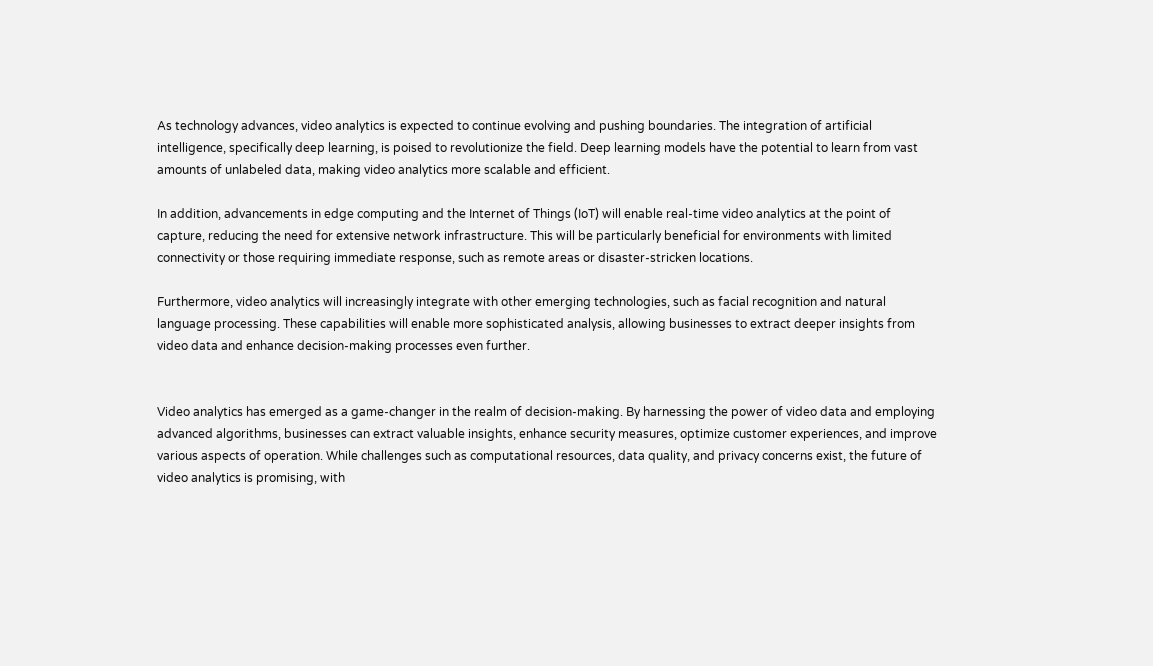As technology advances, video analytics is expected to continue evolving and pushing boundaries. The integration of artificial intelligence, specifically deep learning, is poised to revolutionize the field. Deep learning models have the potential to learn from vast amounts of unlabeled data, making video analytics more scalable and efficient.

In addition, advancements in edge computing and the Internet of Things (IoT) will enable real-time video analytics at the point of capture, reducing the need for extensive network infrastructure. This will be particularly beneficial for environments with limited connectivity or those requiring immediate response, such as remote areas or disaster-stricken locations.

Furthermore, video analytics will increasingly integrate with other emerging technologies, such as facial recognition and natural language processing. These capabilities will enable more sophisticated analysis, allowing businesses to extract deeper insights from video data and enhance decision-making processes even further.


Video analytics has emerged as a game-changer in the realm of decision-making. By harnessing the power of video data and employing advanced algorithms, businesses can extract valuable insights, enhance security measures, optimize customer experiences, and improve various aspects of operation. While challenges such as computational resources, data quality, and privacy concerns exist, the future of video analytics is promising, with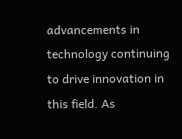advancements in technology continuing to drive innovation in this field. As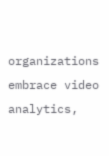organizations embrace video analytics,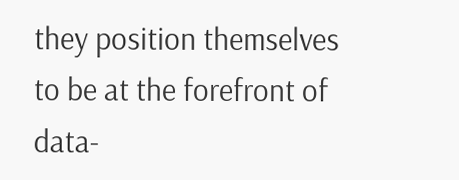they position themselves to be at the forefront of data-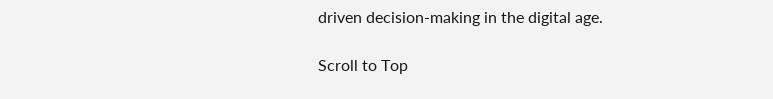driven decision-making in the digital age.

Scroll to Top